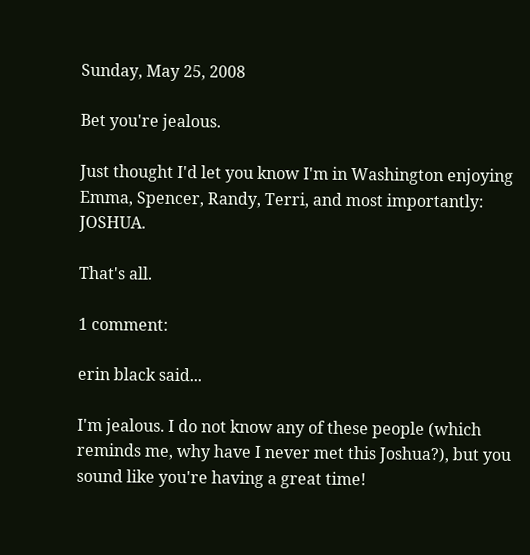Sunday, May 25, 2008

Bet you're jealous.

Just thought I'd let you know I'm in Washington enjoying Emma, Spencer, Randy, Terri, and most importantly: JOSHUA.

That's all.

1 comment:

erin black said...

I'm jealous. I do not know any of these people (which reminds me, why have I never met this Joshua?), but you sound like you're having a great time!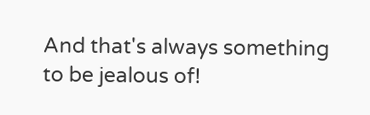And that's always something to be jealous of!